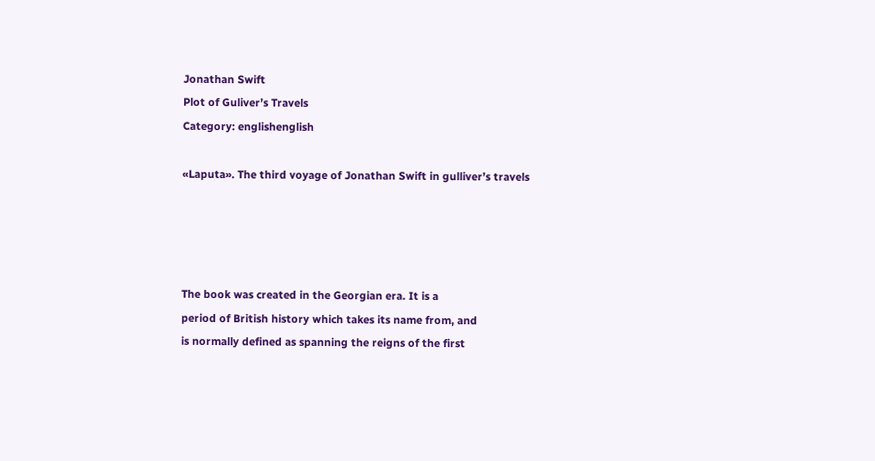Jonathan Swift
Plot of Guliver’s Travels
Category: englishenglish

«Laputa». The third voyage of Jonathan Swift in gulliver’s travels




The book was created in the Georgian era. It is a
period of British history which takes its name from, and
is normally defined as spanning the reigns of the first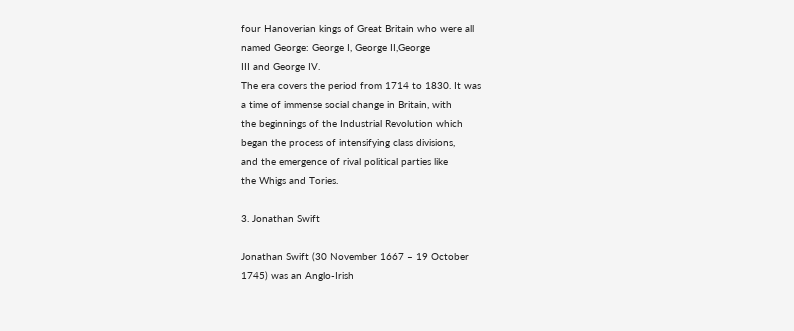four Hanoverian kings of Great Britain who were all
named George: George I, George II,George
III and George IV.
The era covers the period from 1714 to 1830. It was
a time of immense social change in Britain, with
the beginnings of the Industrial Revolution which
began the process of intensifying class divisions,
and the emergence of rival political parties like
the Whigs and Tories.

3. Jonathan Swift

Jonathan Swift (30 November 1667 – 19 October
1745) was an Anglo-Irish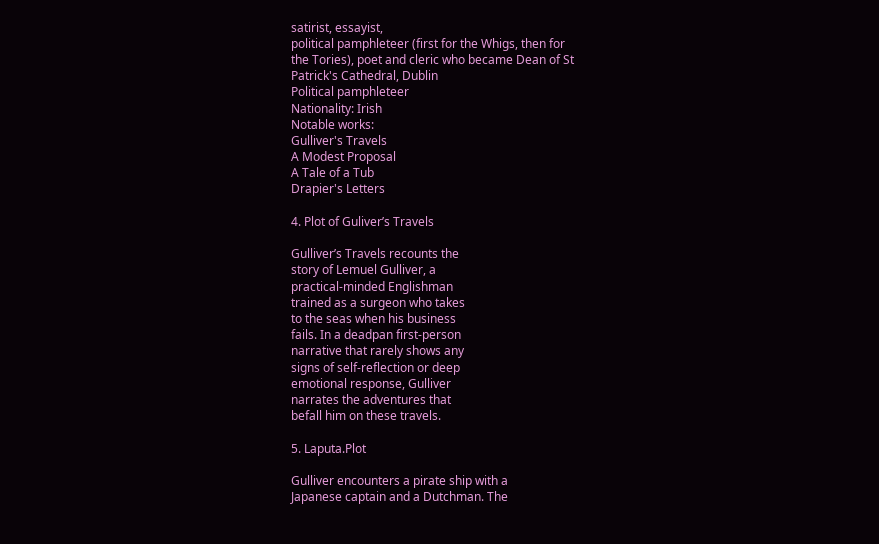satirist, essayist,
political pamphleteer (first for the Whigs, then for
the Tories), poet and cleric who became Dean of St
Patrick's Cathedral, Dublin
Political pamphleteer
Nationality: Irish
Notable works:
Gulliver's Travels
A Modest Proposal
A Tale of a Tub
Drapier's Letters

4. Plot of Guliver’s Travels

Gulliver’s Travels recounts the
story of Lemuel Gulliver, a
practical-minded Englishman
trained as a surgeon who takes
to the seas when his business
fails. In a deadpan first-person
narrative that rarely shows any
signs of self-reflection or deep
emotional response, Gulliver
narrates the adventures that
befall him on these travels.

5. Laputa.Plot

Gulliver encounters a pirate ship with a
Japanese captain and a Dutchman. The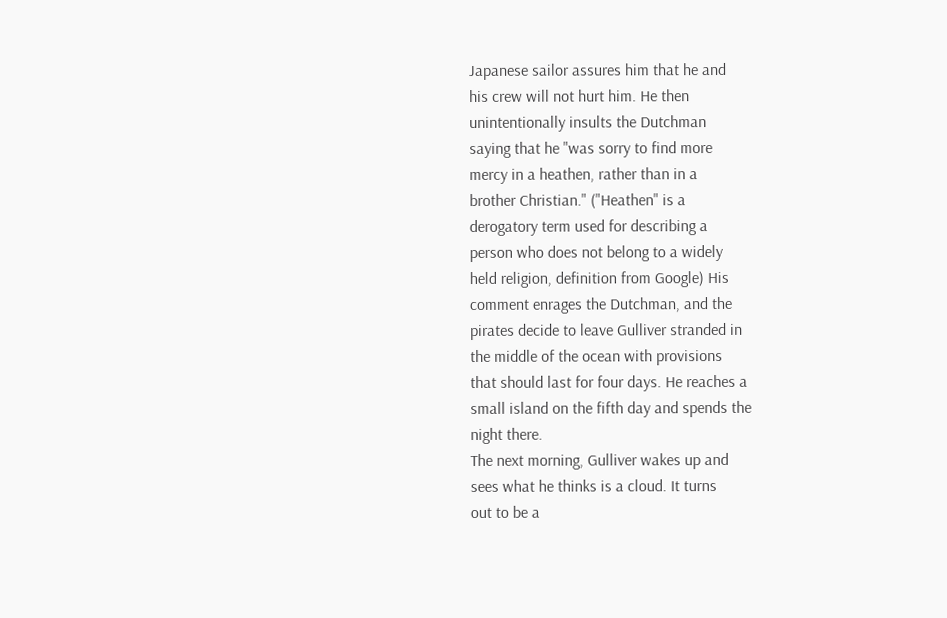Japanese sailor assures him that he and
his crew will not hurt him. He then
unintentionally insults the Dutchman
saying that he "was sorry to find more
mercy in a heathen, rather than in a
brother Christian." ("Heathen" is a
derogatory term used for describing a
person who does not belong to a widely
held religion, definition from Google) His
comment enrages the Dutchman, and the
pirates decide to leave Gulliver stranded in
the middle of the ocean with provisions
that should last for four days. He reaches a
small island on the fifth day and spends the
night there.
The next morning, Gulliver wakes up and
sees what he thinks is a cloud. It turns
out to be a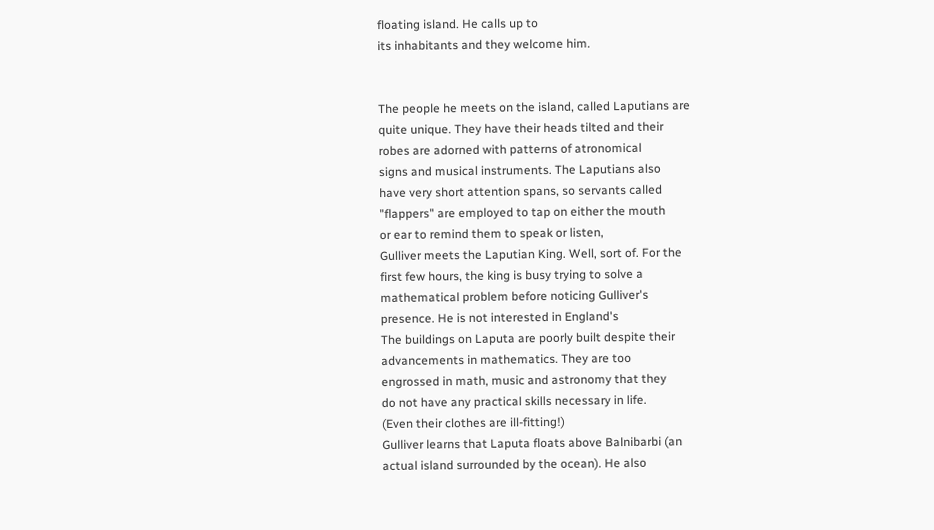floating island. He calls up to
its inhabitants and they welcome him.


The people he meets on the island, called Laputians are
quite unique. They have their heads tilted and their
robes are adorned with patterns of atronomical
signs and musical instruments. The Laputians also
have very short attention spans, so servants called
"flappers" are employed to tap on either the mouth
or ear to remind them to speak or listen,
Gulliver meets the Laputian King. Well, sort of. For the
first few hours, the king is busy trying to solve a
mathematical problem before noticing Gulliver's
presence. He is not interested in England's
The buildings on Laputa are poorly built despite their
advancements in mathematics. They are too
engrossed in math, music and astronomy that they
do not have any practical skills necessary in life.
(Even their clothes are ill-fitting!)
Gulliver learns that Laputa floats above Balnibarbi (an
actual island surrounded by the ocean). He also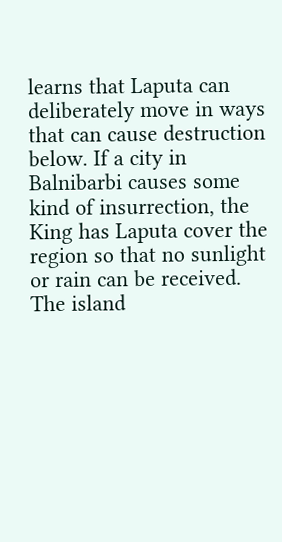learns that Laputa can deliberately move in ways
that can cause destruction below. If a city in
Balnibarbi causes some kind of insurrection, the
King has Laputa cover the region so that no sunlight
or rain can be received. The island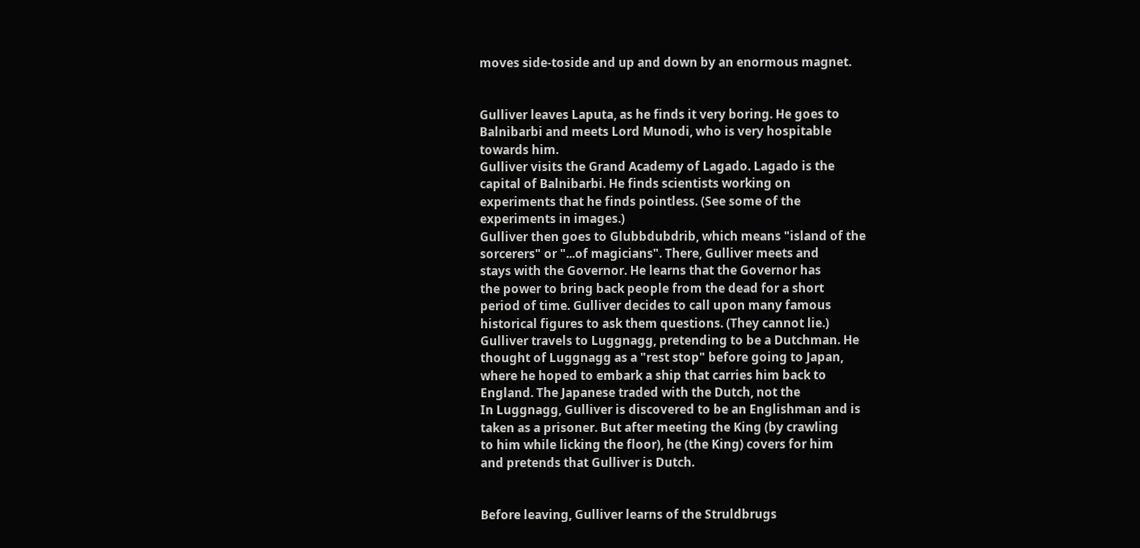moves side-toside and up and down by an enormous magnet.


Gulliver leaves Laputa, as he finds it very boring. He goes to
Balnibarbi and meets Lord Munodi, who is very hospitable
towards him.
Gulliver visits the Grand Academy of Lagado. Lagado is the
capital of Balnibarbi. He finds scientists working on
experiments that he finds pointless. (See some of the
experiments in images.)
Gulliver then goes to Glubbdubdrib, which means "island of the
sorcerers" or "...of magicians". There, Gulliver meets and
stays with the Governor. He learns that the Governor has
the power to bring back people from the dead for a short
period of time. Gulliver decides to call upon many famous
historical figures to ask them questions. (They cannot lie.)
Gulliver travels to Luggnagg, pretending to be a Dutchman. He
thought of Luggnagg as a "rest stop" before going to Japan,
where he hoped to embark a ship that carries him back to
England. The Japanese traded with the Dutch, not the
In Luggnagg, Gulliver is discovered to be an Englishman and is
taken as a prisoner. But after meeting the King (by crawling
to him while licking the floor), he (the King) covers for him
and pretends that Gulliver is Dutch.


Before leaving, Gulliver learns of the Struldbrugs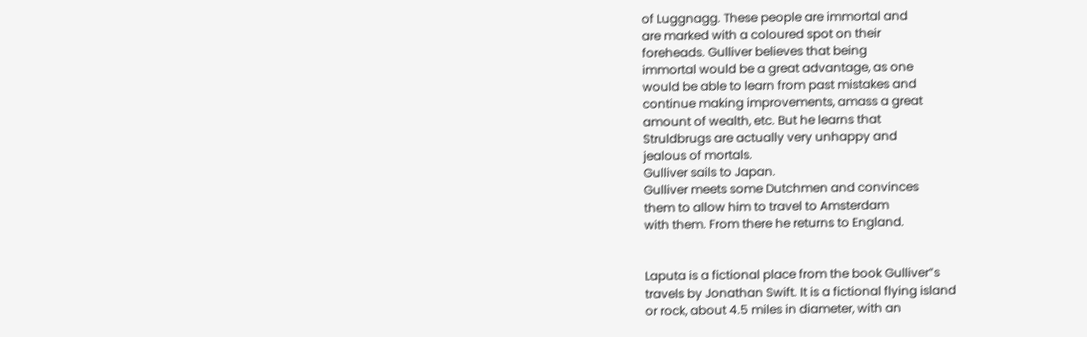of Luggnagg. These people are immortal and
are marked with a coloured spot on their
foreheads. Gulliver believes that being
immortal would be a great advantage, as one
would be able to learn from past mistakes and
continue making improvements, amass a great
amount of wealth, etc. But he learns that
Struldbrugs are actually very unhappy and
jealous of mortals.
Gulliver sails to Japan.
Gulliver meets some Dutchmen and convinces
them to allow him to travel to Amsterdam
with them. From there he returns to England.


Laputa is a fictional place from the book Gulliver”s
travels by Jonathan Swift. It is a fictional flying island
or rock, about 4.5 miles in diameter, with an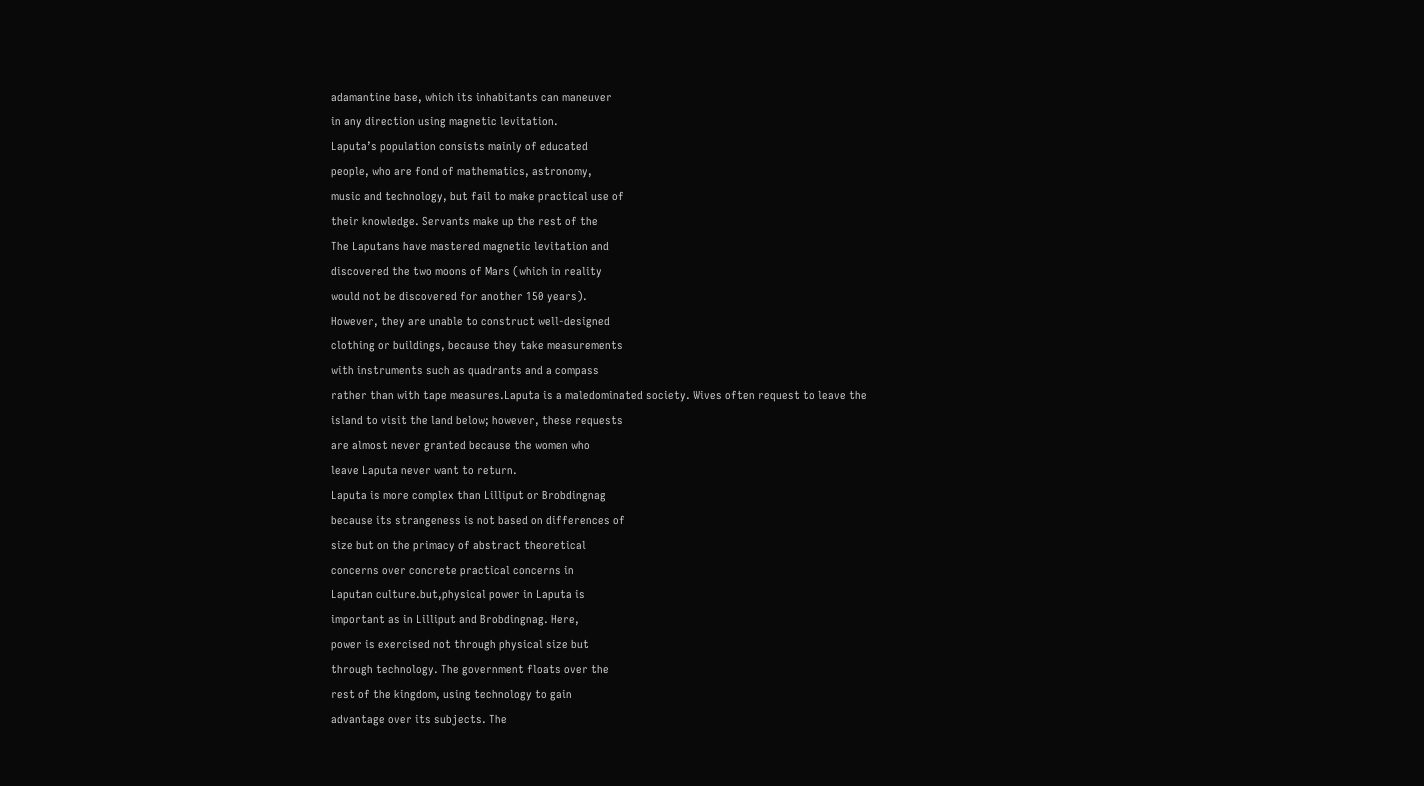adamantine base, which its inhabitants can maneuver
in any direction using magnetic levitation.
Laputa’s population consists mainly of educated
people, who are fond of mathematics, astronomy,
music and technology, but fail to make practical use of
their knowledge. Servants make up the rest of the
The Laputans have mastered magnetic levitation and
discovered the two moons of Mars (which in reality
would not be discovered for another 150 years).
However, they are unable to construct well-designed
clothing or buildings, because they take measurements
with instruments such as quadrants and a compass
rather than with tape measures.Laputa is a maledominated society. Wives often request to leave the
island to visit the land below; however, these requests
are almost never granted because the women who
leave Laputa never want to return.
Laputa is more complex than Lilliput or Brobdingnag
because its strangeness is not based on differences of
size but on the primacy of abstract theoretical
concerns over concrete practical concerns in
Laputan culture.but,physical power in Laputa is
important as in Lilliput and Brobdingnag. Here,
power is exercised not through physical size but
through technology. The government floats over the
rest of the kingdom, using technology to gain
advantage over its subjects. The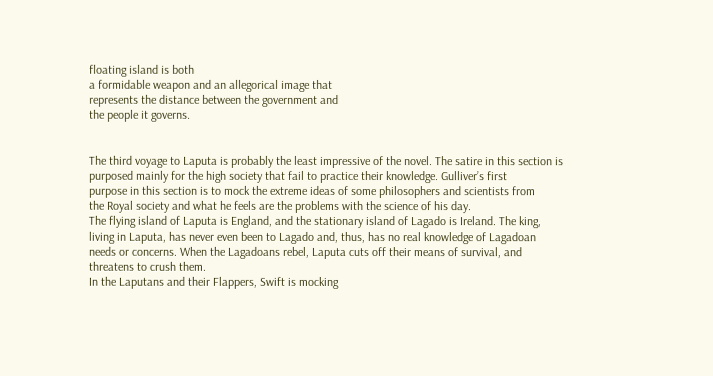floating island is both
a formidable weapon and an allegorical image that
represents the distance between the government and
the people it governs.


The third voyage to Laputa is probably the least impressive of the novel. The satire in this section is
purposed mainly for the high society that fail to practice their knowledge. Gulliver’s first
purpose in this section is to mock the extreme ideas of some philosophers and scientists from
the Royal society and what he feels are the problems with the science of his day.
The flying island of Laputa is England, and the stationary island of Lagado is Ireland. The king,
living in Laputa, has never even been to Lagado and, thus, has no real knowledge of Lagadoan
needs or concerns. When the Lagadoans rebel, Laputa cuts off their means of survival, and
threatens to crush them.
In the Laputans and their Flappers, Swift is mocking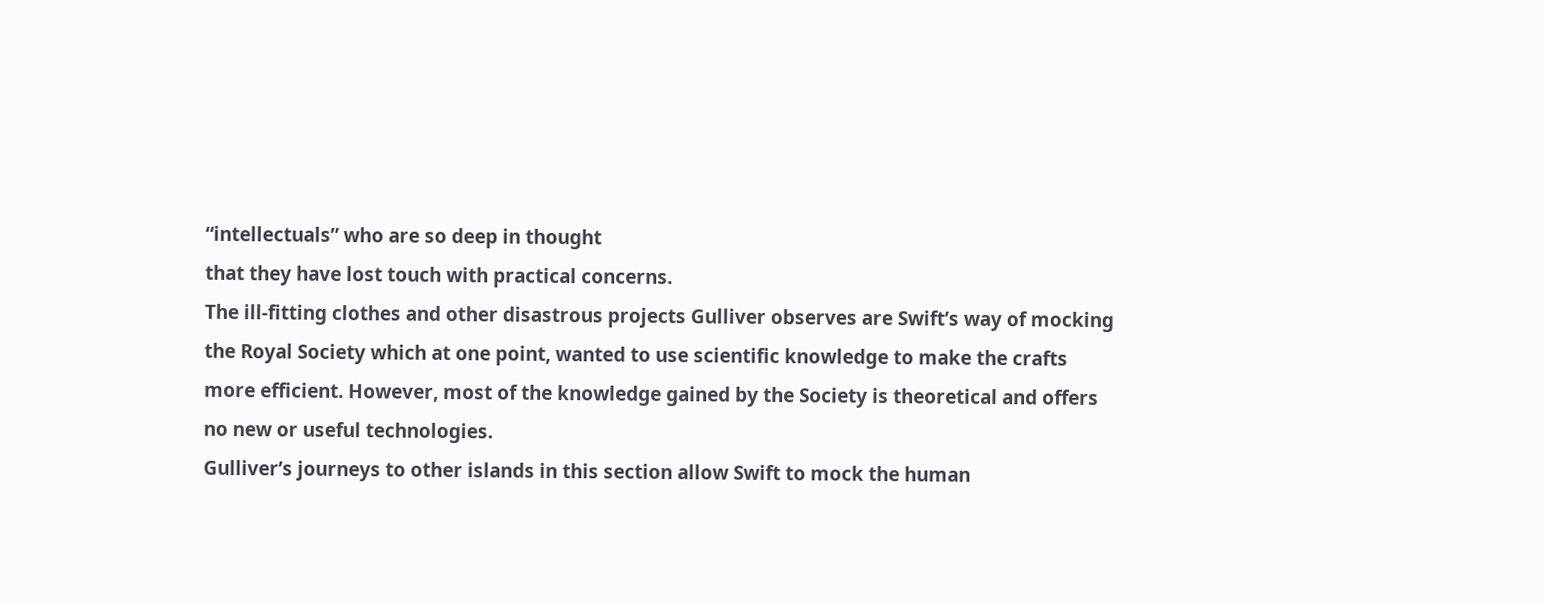“intellectuals” who are so deep in thought
that they have lost touch with practical concerns.
The ill-fitting clothes and other disastrous projects Gulliver observes are Swift’s way of mocking
the Royal Society which at one point, wanted to use scientific knowledge to make the crafts
more efficient. However, most of the knowledge gained by the Society is theoretical and offers
no new or useful technologies.
Gulliver’s journeys to other islands in this section allow Swift to mock the human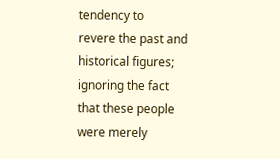tendency to
revere the past and historical figures; ignoring the fact that these people were merely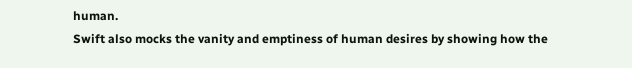human.
Swift also mocks the vanity and emptiness of human desires by showing how the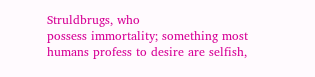Struldbrugs, who
possess immortality; something most humans profess to desire are selfish,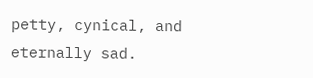petty, cynical, and
eternally sad.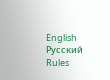English     Русский Rules